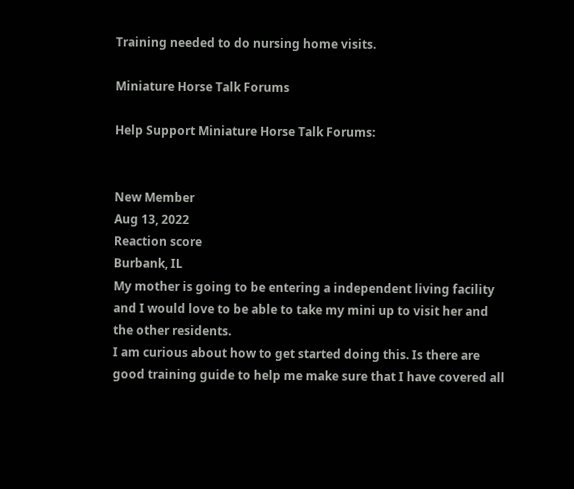Training needed to do nursing home visits.

Miniature Horse Talk Forums

Help Support Miniature Horse Talk Forums:


New Member
Aug 13, 2022
Reaction score
Burbank, IL
My mother is going to be entering a independent living facility and I would love to be able to take my mini up to visit her and the other residents.
I am curious about how to get started doing this. Is there are good training guide to help me make sure that I have covered all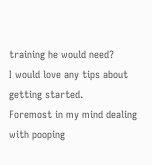training he would need?
I would love any tips about getting started.
Foremost in my mind dealing with pooping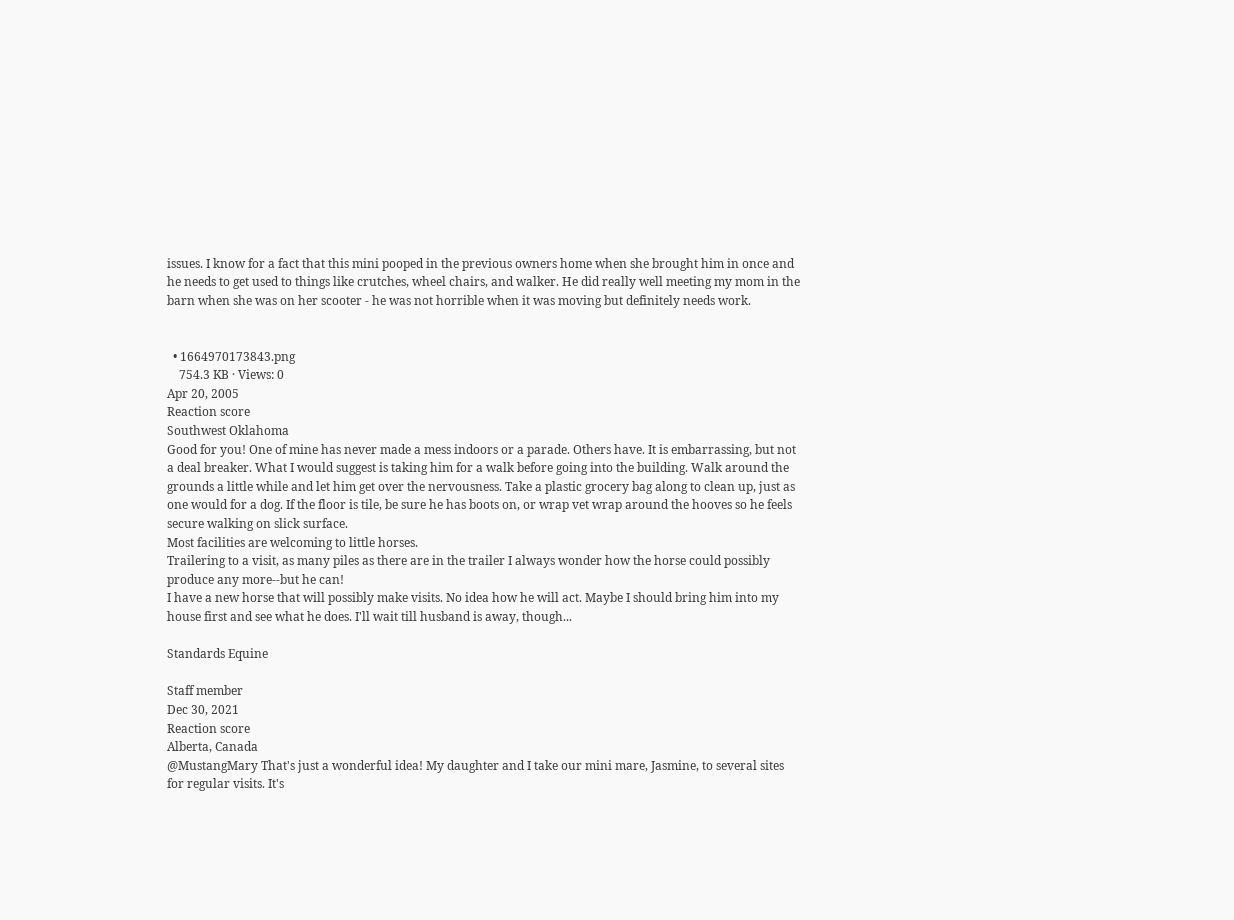issues. I know for a fact that this mini pooped in the previous owners home when she brought him in once and he needs to get used to things like crutches, wheel chairs, and walker. He did really well meeting my mom in the barn when she was on her scooter - he was not horrible when it was moving but definitely needs work.


  • 1664970173843.png
    754.3 KB · Views: 0
Apr 20, 2005
Reaction score
Southwest Oklahoma
Good for you! One of mine has never made a mess indoors or a parade. Others have. It is embarrassing, but not a deal breaker. What I would suggest is taking him for a walk before going into the building. Walk around the grounds a little while and let him get over the nervousness. Take a plastic grocery bag along to clean up, just as one would for a dog. If the floor is tile, be sure he has boots on, or wrap vet wrap around the hooves so he feels secure walking on slick surface.
Most facilities are welcoming to little horses.
Trailering to a visit, as many piles as there are in the trailer I always wonder how the horse could possibly produce any more--but he can!
I have a new horse that will possibly make visits. No idea how he will act. Maybe I should bring him into my house first and see what he does. I'll wait till husband is away, though...

Standards Equine

Staff member
Dec 30, 2021
Reaction score
Alberta, Canada
@MustangMary That's just a wonderful idea! My daughter and I take our mini mare, Jasmine, to several sites for regular visits. It's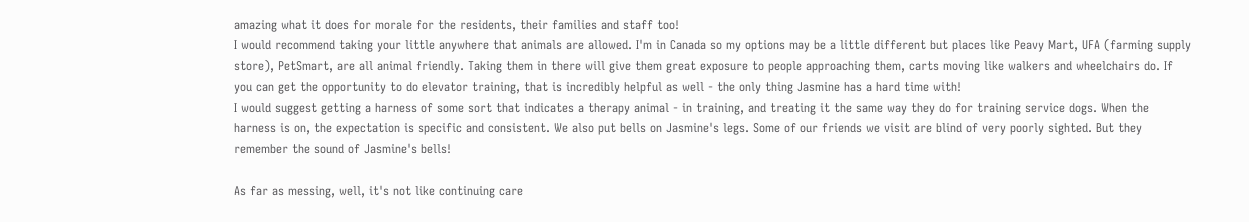amazing what it does for morale for the residents, their families and staff too!
I would recommend taking your little anywhere that animals are allowed. I'm in Canada so my options may be a little different but places like Peavy Mart, UFA (farming supply store), PetSmart, are all animal friendly. Taking them in there will give them great exposure to people approaching them, carts moving like walkers and wheelchairs do. If you can get the opportunity to do elevator training, that is incredibly helpful as well - the only thing Jasmine has a hard time with!
I would suggest getting a harness of some sort that indicates a therapy animal - in training, and treating it the same way they do for training service dogs. When the harness is on, the expectation is specific and consistent. We also put bells on Jasmine's legs. Some of our friends we visit are blind of very poorly sighted. But they remember the sound of Jasmine's bells!

As far as messing, well, it's not like continuing care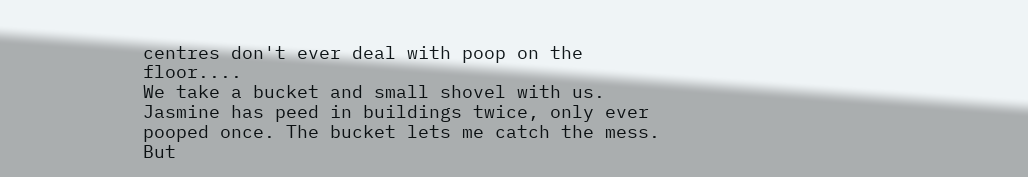centres don't ever deal with poop on the floor....
We take a bucket and small shovel with us. Jasmine has peed in buildings twice, only ever pooped once. The bucket lets me catch the mess. But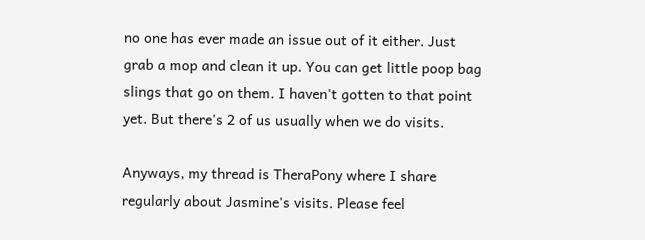no one has ever made an issue out of it either. Just grab a mop and clean it up. You can get little poop bag slings that go on them. I haven't gotten to that point yet. But there's 2 of us usually when we do visits.

Anyways, my thread is TheraPony where I share regularly about Jasmine's visits. Please feel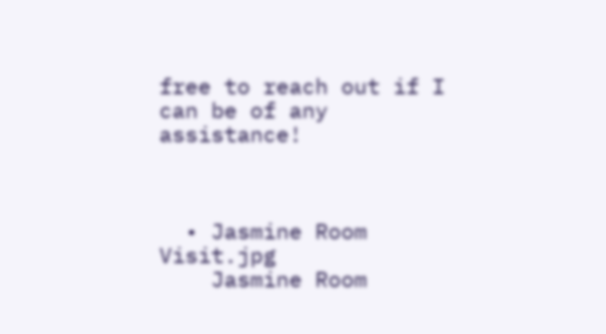free to reach out if I can be of any assistance!



  • Jasmine Room Visit.jpg
    Jasmine Room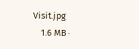Visit.jpg
    1.6 MB ·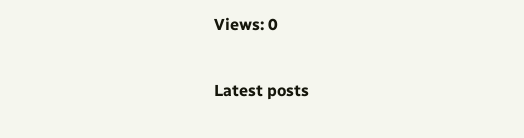Views: 0

Latest posts